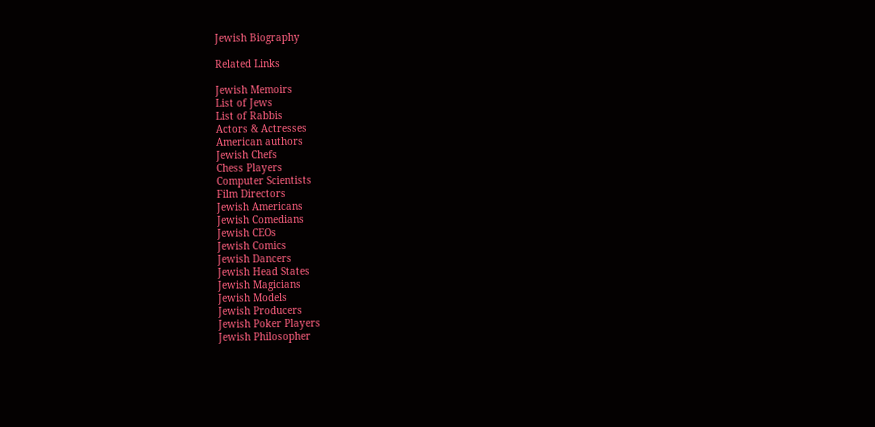Jewish Biography

Related Links

Jewish Memoirs
List of Jews
List of Rabbis
Actors & Actresses
American authors
Jewish Chefs
Chess Players
Computer Scientists
Film Directors
Jewish Americans
Jewish Comedians
Jewish CEOs
Jewish Comics
Jewish Dancers
Jewish Head States
Jewish Magicians
Jewish Models
Jewish Producers
Jewish Poker Players
Jewish Philosopher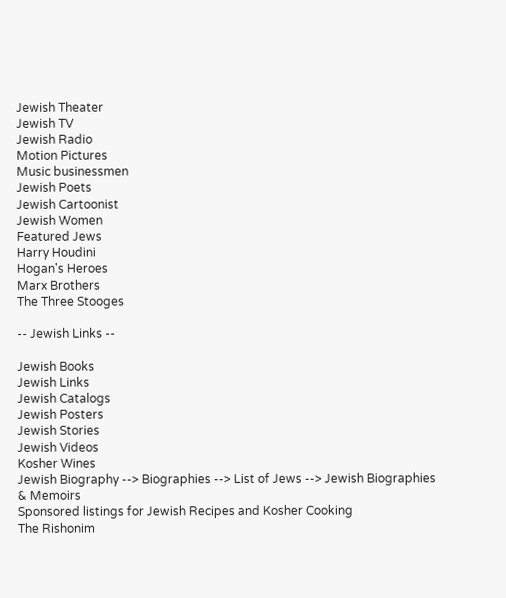Jewish Theater
Jewish TV
Jewish Radio
Motion Pictures
Music businessmen
Jewish Poets
Jewish Cartoonist
Jewish Women
Featured Jews
Harry Houdini
Hogan's Heroes
Marx Brothers
The Three Stooges

-- Jewish Links --

Jewish Books
Jewish Links
Jewish Catalogs
Jewish Posters
Jewish Stories
Jewish Videos
Kosher Wines
Jewish Biography --> Biographies --> List of Jews --> Jewish Biographies & Memoirs
Sponsored listings for Jewish Recipes and Kosher Cooking
The Rishonim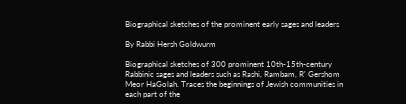Biographical sketches of the prominent early sages and leaders

By Rabbi Hersh Goldwurm

Biographical sketches of 300 prominent 10th-15th-century Rabbinic sages and leaders such as Rashi, Rambam, R' Gershom Meor HaGolah. Traces the beginnings of Jewish communities in each part of the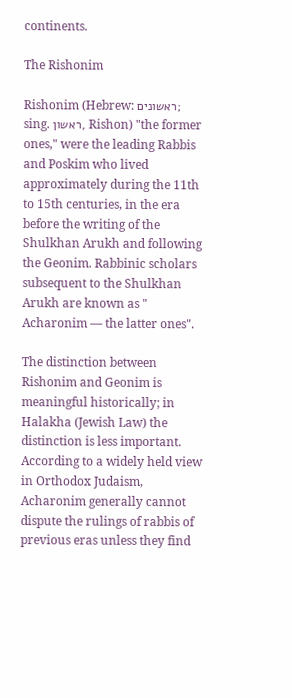continents.

The Rishonim

Rishonim (Hebrew: ראשונים; sing. ראשון, Rishon) "the former ones," were the leading Rabbis and Poskim who lived approximately during the 11th to 15th centuries, in the era before the writing of the Shulkhan Arukh and following the Geonim. Rabbinic scholars subsequent to the Shulkhan Arukh are known as " Acharonim — the latter ones".

The distinction between Rishonim and Geonim is meaningful historically; in Halakha (Jewish Law) the distinction is less important. According to a widely held view in Orthodox Judaism, Acharonim generally cannot dispute the rulings of rabbis of previous eras unless they find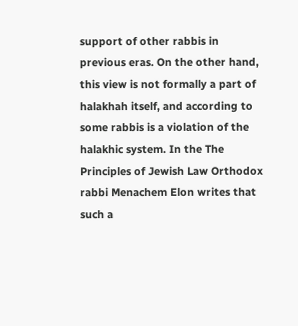support of other rabbis in previous eras. On the other hand, this view is not formally a part of halakhah itself, and according to some rabbis is a violation of the halakhic system. In the The Principles of Jewish Law Orthodox rabbi Menachem Elon writes that such a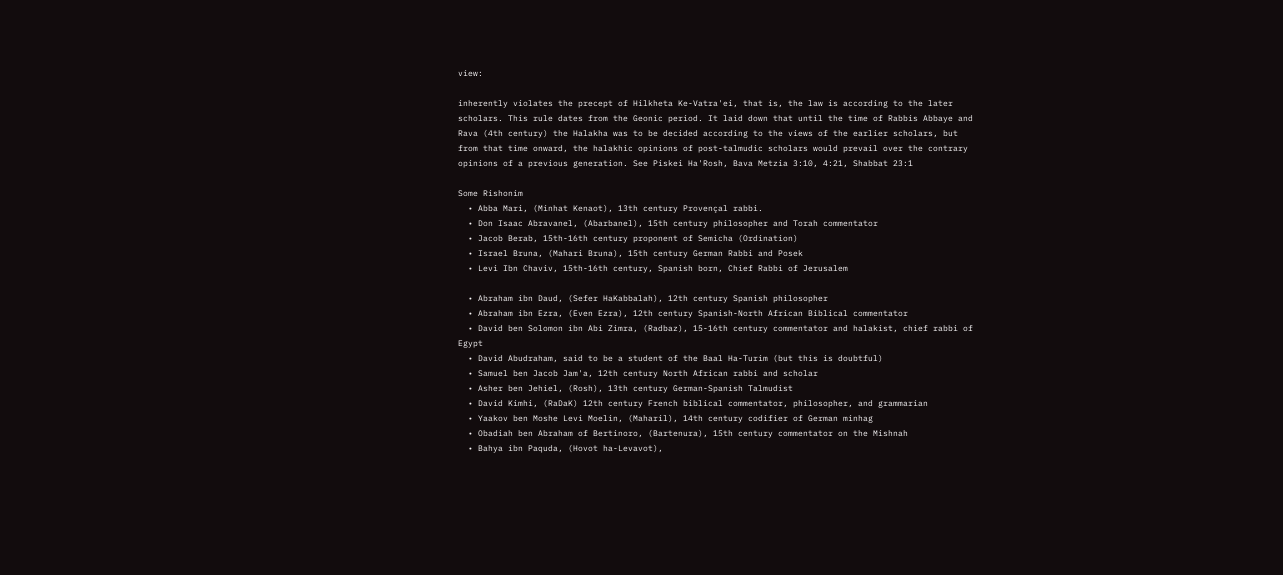view:

inherently violates the precept of Hilkheta Ke-Vatra'ei, that is, the law is according to the later scholars. This rule dates from the Geonic period. It laid down that until the time of Rabbis Abbaye and Rava (4th century) the Halakha was to be decided according to the views of the earlier scholars, but from that time onward, the halakhic opinions of post-talmudic scholars would prevail over the contrary opinions of a previous generation. See Piskei Ha'Rosh, Bava Metzia 3:10, 4:21, Shabbat 23:1

Some Rishonim
  • Abba Mari, (Minhat Kenaot), 13th century Provençal rabbi.
  • Don Isaac Abravanel, (Abarbanel), 15th century philosopher and Torah commentator
  • Jacob Berab, 15th-16th century proponent of Semicha (Ordination)
  • Israel Bruna, (Mahari Bruna), 15th century German Rabbi and Posek
  • Levi Ibn Chaviv, 15th-16th century, Spanish born, Chief Rabbi of Jerusalem

  • Abraham ibn Daud, (Sefer HaKabbalah), 12th century Spanish philosopher
  • Abraham ibn Ezra, (Even Ezra), 12th century Spanish-North African Biblical commentator
  • David ben Solomon ibn Abi Zimra, (Radbaz), 15-16th century commentator and halakist, chief rabbi of Egypt
  • David Abudraham, said to be a student of the Baal Ha-Turim (but this is doubtful)
  • Samuel ben Jacob Jam'a, 12th century North African rabbi and scholar
  • Asher ben Jehiel, (Rosh), 13th century German-Spanish Talmudist
  • David Kimhi, (RaDaK) 12th century French biblical commentator, philosopher, and grammarian
  • Yaakov ben Moshe Levi Moelin, (Maharil), 14th century codifier of German minhag
  • Obadiah ben Abraham of Bertinoro, (Bartenura), 15th century commentator on the Mishnah
  • Bahya ibn Paquda, (Hovot ha-Levavot),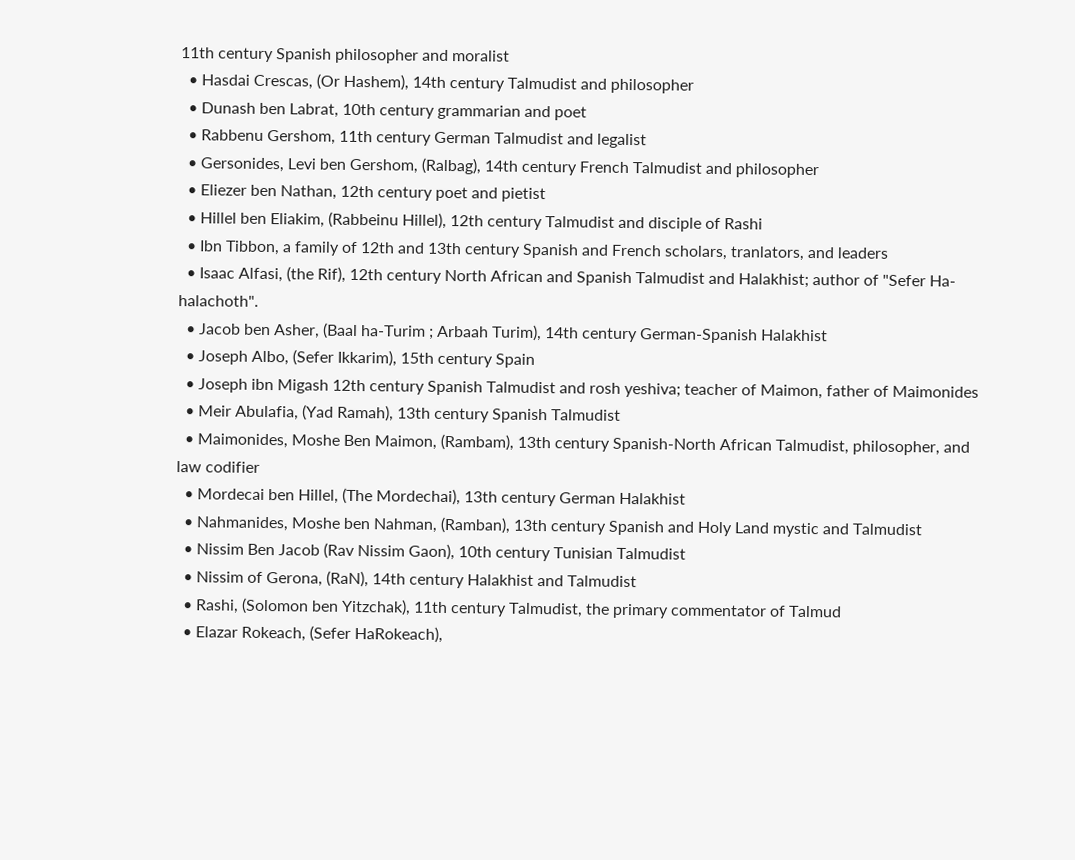11th century Spanish philosopher and moralist
  • Hasdai Crescas, (Or Hashem), 14th century Talmudist and philosopher
  • Dunash ben Labrat, 10th century grammarian and poet
  • Rabbenu Gershom, 11th century German Talmudist and legalist
  • Gersonides, Levi ben Gershom, (Ralbag), 14th century French Talmudist and philosopher
  • Eliezer ben Nathan, 12th century poet and pietist
  • Hillel ben Eliakim, (Rabbeinu Hillel), 12th century Talmudist and disciple of Rashi
  • Ibn Tibbon, a family of 12th and 13th century Spanish and French scholars, tranlators, and leaders
  • Isaac Alfasi, (the Rif), 12th century North African and Spanish Talmudist and Halakhist; author of "Sefer Ha-halachoth".
  • Jacob ben Asher, (Baal ha-Turim ; Arbaah Turim), 14th century German-Spanish Halakhist
  • Joseph Albo, (Sefer Ikkarim), 15th century Spain
  • Joseph ibn Migash 12th century Spanish Talmudist and rosh yeshiva; teacher of Maimon, father of Maimonides
  • Meir Abulafia, (Yad Ramah), 13th century Spanish Talmudist
  • Maimonides, Moshe Ben Maimon, (Rambam), 13th century Spanish-North African Talmudist, philosopher, and law codifier
  • Mordecai ben Hillel, (The Mordechai), 13th century German Halakhist
  • Nahmanides, Moshe ben Nahman, (Ramban), 13th century Spanish and Holy Land mystic and Talmudist
  • Nissim Ben Jacob (Rav Nissim Gaon), 10th century Tunisian Talmudist
  • Nissim of Gerona, (RaN), 14th century Halakhist and Talmudist
  • Rashi, (Solomon ben Yitzchak), 11th century Talmudist, the primary commentator of Talmud
  • Elazar Rokeach, (Sefer HaRokeach),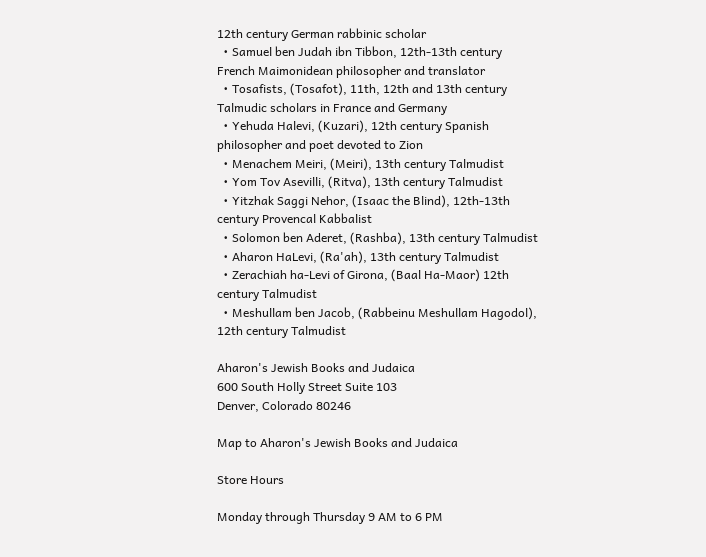12th century German rabbinic scholar
  • Samuel ben Judah ibn Tibbon, 12th-13th century French Maimonidean philosopher and translator
  • Tosafists, (Tosafot), 11th, 12th and 13th century Talmudic scholars in France and Germany
  • Yehuda Halevi, (Kuzari), 12th century Spanish philosopher and poet devoted to Zion
  • Menachem Meiri, (Meiri), 13th century Talmudist
  • Yom Tov Asevilli, (Ritva), 13th century Talmudist
  • Yitzhak Saggi Nehor, (Isaac the Blind), 12th-13th century Provencal Kabbalist
  • Solomon ben Aderet, (Rashba), 13th century Talmudist
  • Aharon HaLevi, (Ra'ah), 13th century Talmudist
  • Zerachiah ha-Levi of Girona, (Baal Ha-Maor) 12th century Talmudist
  • Meshullam ben Jacob, (Rabbeinu Meshullam Hagodol), 12th century Talmudist

Aharon's Jewish Books and Judaica
600 South Holly Street Suite 103
Denver, Colorado 80246

Map to Aharon's Jewish Books and Judaica

Store Hours

Monday through Thursday 9 AM to 6 PM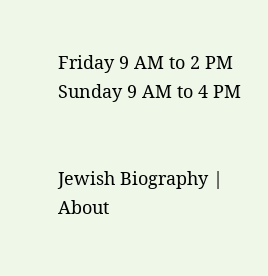Friday 9 AM to 2 PM
Sunday 9 AM to 4 PM


Jewish Biography | About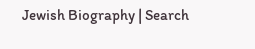Jewish Biography | Search